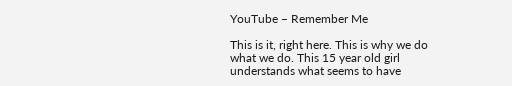YouTube – Remember Me

This is it, right here. This is why we do what we do. This 15 year old girl understands what seems to have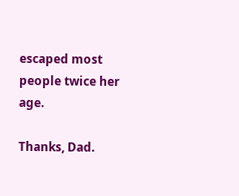escaped most people twice her age.

Thanks, Dad.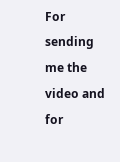For sending me the video and for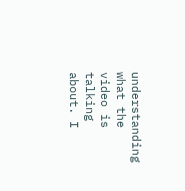understanding what the video is talking about. I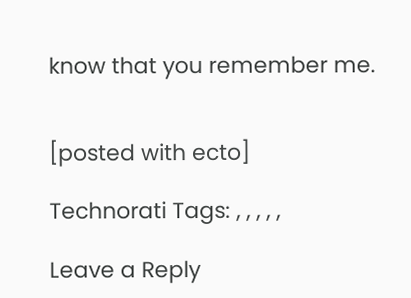know that you remember me.


[posted with ecto]

Technorati Tags: , , , , ,

Leave a Reply